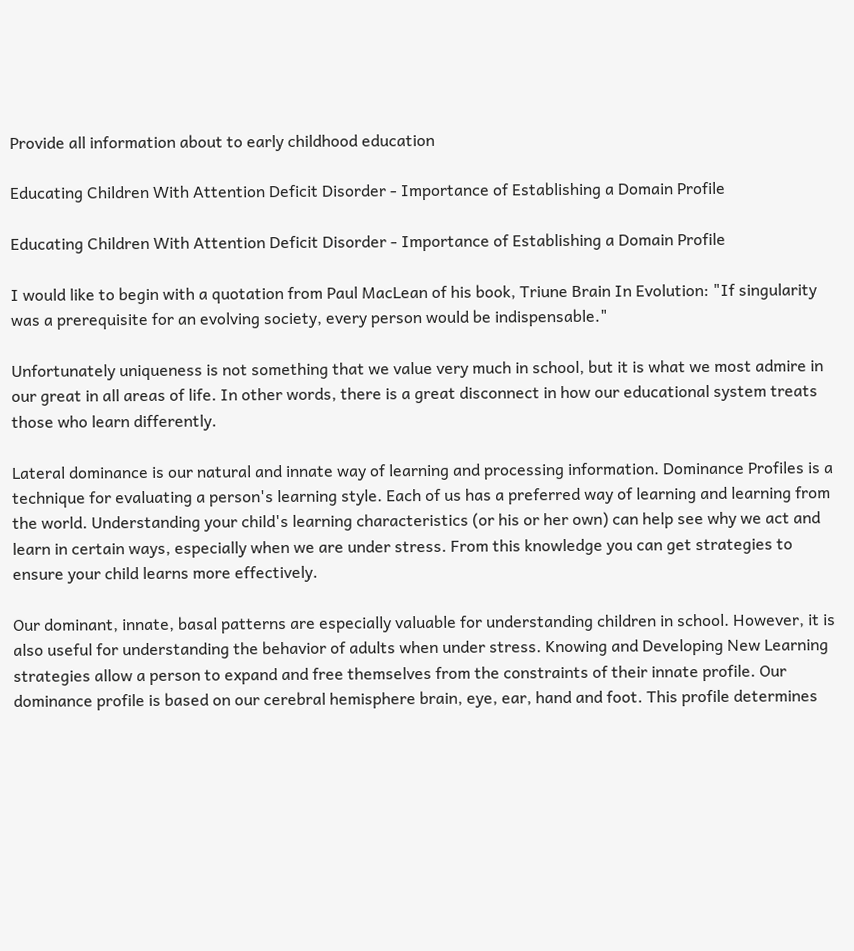Provide all information about to early childhood education

Educating Children With Attention Deficit Disorder - Importance of Establishing a Domain Profile

Educating Children With Attention Deficit Disorder - Importance of Establishing a Domain Profile

I would like to begin with a quotation from Paul MacLean of his book, Triune Brain In Evolution: "If singularity was a prerequisite for an evolving society, every person would be indispensable."

Unfortunately uniqueness is not something that we value very much in school, but it is what we most admire in our great in all areas of life. In other words, there is a great disconnect in how our educational system treats those who learn differently.

Lateral dominance is our natural and innate way of learning and processing information. Dominance Profiles is a technique for evaluating a person's learning style. Each of us has a preferred way of learning and learning from the world. Understanding your child's learning characteristics (or his or her own) can help see why we act and learn in certain ways, especially when we are under stress. From this knowledge you can get strategies to ensure your child learns more effectively.

Our dominant, innate, basal patterns are especially valuable for understanding children in school. However, it is also useful for understanding the behavior of adults when under stress. Knowing and Developing New Learning strategies allow a person to expand and free themselves from the constraints of their innate profile. Our dominance profile is based on our cerebral hemisphere brain, eye, ear, hand and foot. This profile determines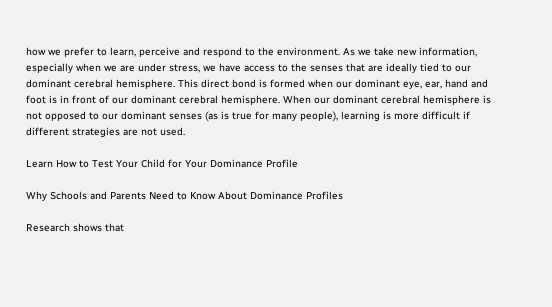how we prefer to learn, perceive and respond to the environment. As we take new information, especially when we are under stress, we have access to the senses that are ideally tied to our dominant cerebral hemisphere. This direct bond is formed when our dominant eye, ear, hand and foot is in front of our dominant cerebral hemisphere. When our dominant cerebral hemisphere is not opposed to our dominant senses (as is true for many people), learning is more difficult if different strategies are not used.

Learn How to Test Your Child for Your Dominance Profile

Why Schools and Parents Need to Know About Dominance Profiles

Research shows that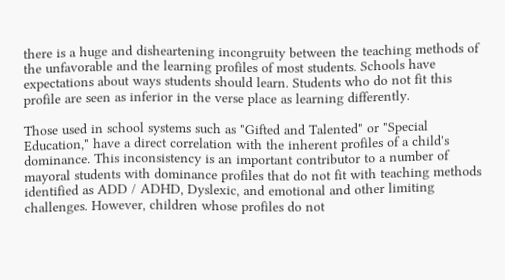there is a huge and disheartening incongruity between the teaching methods of the unfavorable and the learning profiles of most students. Schools have expectations about ways students should learn. Students who do not fit this profile are seen as inferior in the verse place as learning differently.

Those used in school systems such as "Gifted and Talented" or "Special Education," have a direct correlation with the inherent profiles of a child's dominance. This inconsistency is an important contributor to a number of mayoral students with dominance profiles that do not fit with teaching methods identified as ADD / ADHD, Dyslexic, and emotional and other limiting challenges. However, children whose profiles do not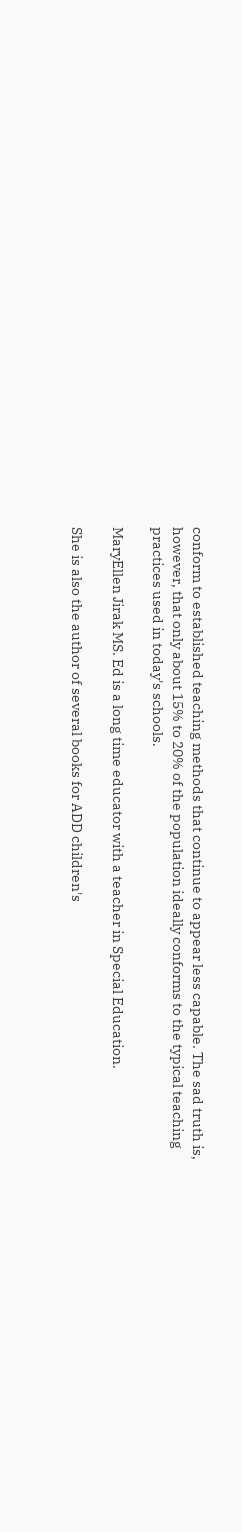conform to established teaching methods that continue to appear less capable. The sad truth is, however, that only about 15% to 20% of the population ideally conforms to the typical teaching practices used in today's schools.

MaryEllen Jirak MS. Ed is a long time educator with a teacher in Special Education.

She is also the author of several books for ADD children's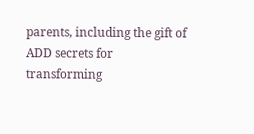parents, including the gift of ADD secrets for transforming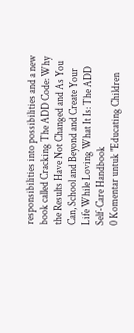responsibilities into possibilities and a new book called Cracking The ADD Code: Why the Results Have Not Changed and As You Can, School and Beyond and Create Your Life While Loving What It Is: The ADD Self-Care Handbook
0 Komentar untuk "Educating Children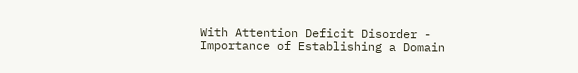With Attention Deficit Disorder - Importance of Establishing a Domain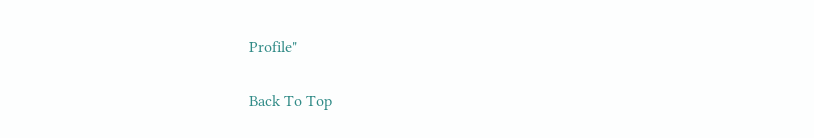Profile"

Back To Top